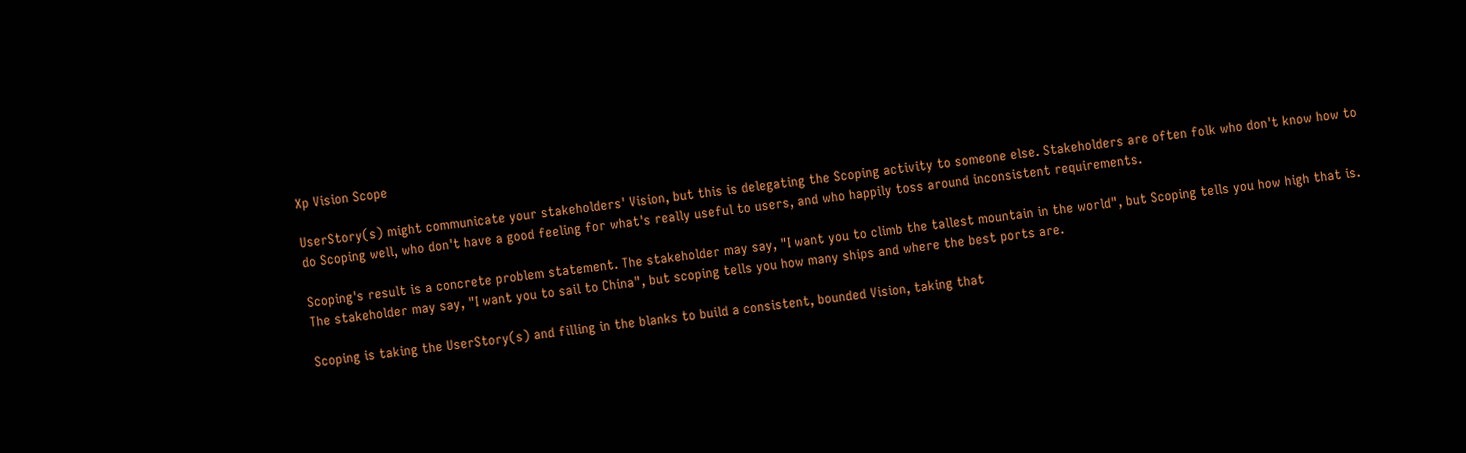Xp Vision Scope

UserStory(s) might communicate your stakeholders' Vision, but this is delegating the Scoping activity to someone else. Stakeholders are often folk who don't know how to do Scoping well, who don't have a good feeling for what's really useful to users, and who happily toss around inconsistent requirements.

Scoping's result is a concrete problem statement. The stakeholder may say, "I want you to climb the tallest mountain in the world", but Scoping tells you how high that is. The stakeholder may say, "I want you to sail to China", but scoping tells you how many ships and where the best ports are.

Scoping is taking the UserStory(s) and filling in the blanks to build a consistent, bounded Vision, taking that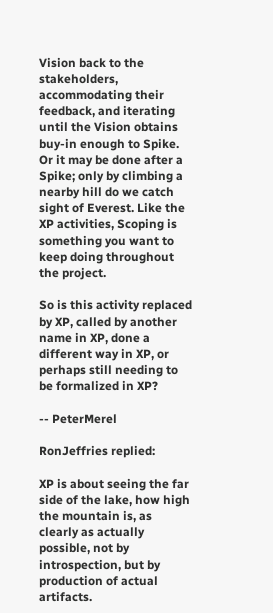Vision back to the stakeholders, accommodating their feedback, and iterating until the Vision obtains buy-in enough to Spike. Or it may be done after a Spike; only by climbing a nearby hill do we catch sight of Everest. Like the XP activities, Scoping is something you want to keep doing throughout the project.

So is this activity replaced by XP, called by another name in XP, done a different way in XP, or perhaps still needing to be formalized in XP?

-- PeterMerel

RonJeffries replied:

XP is about seeing the far side of the lake, how high the mountain is, as clearly as actually possible, not by introspection, but by production of actual artifacts.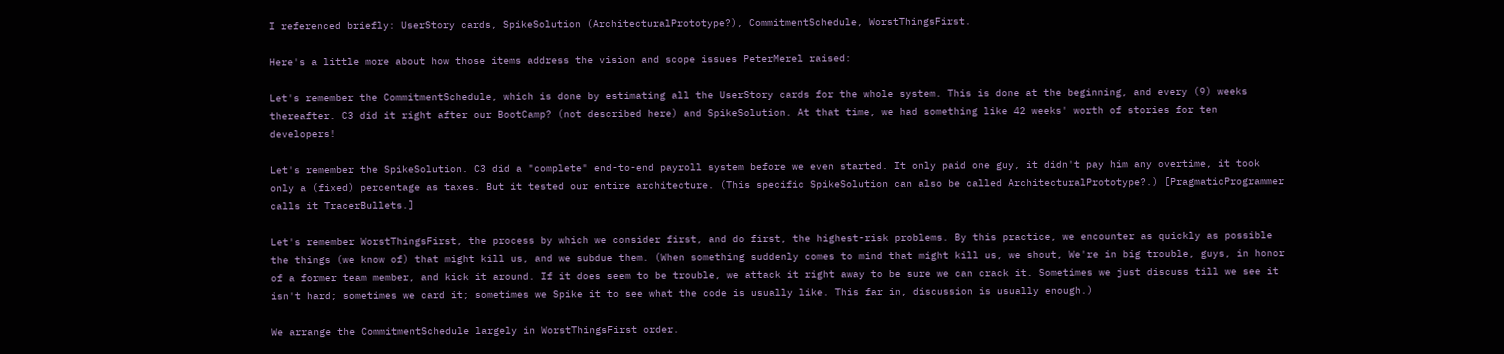I referenced briefly: UserStory cards, SpikeSolution (ArchitecturalPrototype?), CommitmentSchedule, WorstThingsFirst.

Here's a little more about how those items address the vision and scope issues PeterMerel raised:

Let's remember the CommitmentSchedule, which is done by estimating all the UserStory cards for the whole system. This is done at the beginning, and every (9) weeks thereafter. C3 did it right after our BootCamp? (not described here) and SpikeSolution. At that time, we had something like 42 weeks' worth of stories for ten developers!

Let's remember the SpikeSolution. C3 did a "complete" end-to-end payroll system before we even started. It only paid one guy, it didn't pay him any overtime, it took only a (fixed) percentage as taxes. But it tested our entire architecture. (This specific SpikeSolution can also be called ArchitecturalPrototype?.) [PragmaticProgrammer calls it TracerBullets.]

Let's remember WorstThingsFirst, the process by which we consider first, and do first, the highest-risk problems. By this practice, we encounter as quickly as possible the things (we know of) that might kill us, and we subdue them. (When something suddenly comes to mind that might kill us, we shout, We're in big trouble, guys, in honor of a former team member, and kick it around. If it does seem to be trouble, we attack it right away to be sure we can crack it. Sometimes we just discuss till we see it isn't hard; sometimes we card it; sometimes we Spike it to see what the code is usually like. This far in, discussion is usually enough.)

We arrange the CommitmentSchedule largely in WorstThingsFirst order.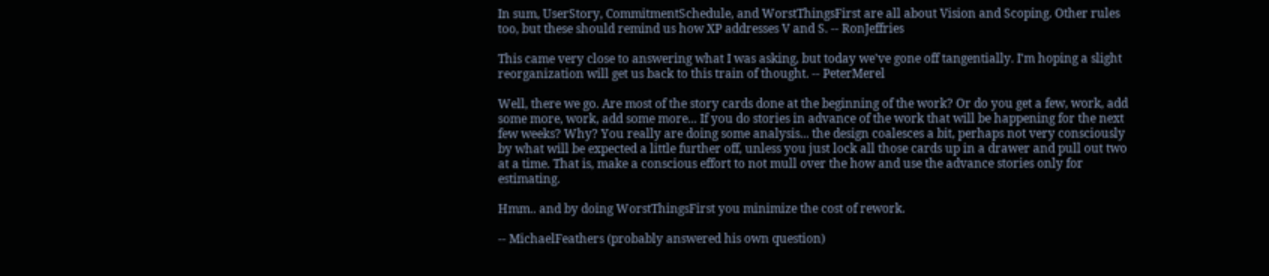In sum, UserStory, CommitmentSchedule, and WorstThingsFirst are all about Vision and Scoping. Other rules too, but these should remind us how XP addresses V and S. -- RonJeffries

This came very close to answering what I was asking, but today we've gone off tangentially. I'm hoping a slight reorganization will get us back to this train of thought. -- PeterMerel

Well, there we go. Are most of the story cards done at the beginning of the work? Or do you get a few, work, add some more, work, add some more... If you do stories in advance of the work that will be happening for the next few weeks? Why? You really are doing some analysis... the design coalesces a bit, perhaps not very consciously by what will be expected a little further off, unless you just lock all those cards up in a drawer and pull out two at a time. That is, make a conscious effort to not mull over the how and use the advance stories only for estimating.

Hmm.. and by doing WorstThingsFirst you minimize the cost of rework.

-- MichaelFeathers (probably answered his own question)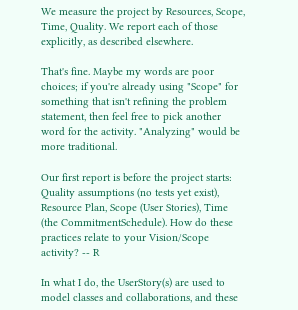We measure the project by Resources, Scope, Time, Quality. We report each of those explicitly, as described elsewhere.

That's fine. Maybe my words are poor choices; if you're already using "Scope" for something that isn't refining the problem statement, then feel free to pick another word for the activity. "Analyzing" would be more traditional.

Our first report is before the project starts: Quality assumptions (no tests yet exist), Resource Plan, Scope (User Stories), Time (the CommitmentSchedule). How do these practices relate to your Vision/Scope activity? -- R

In what I do, the UserStory(s) are used to model classes and collaborations, and these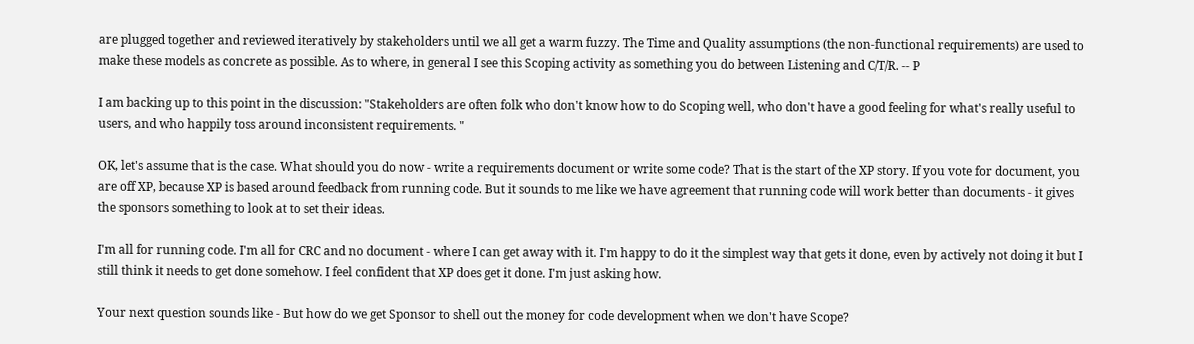are plugged together and reviewed iteratively by stakeholders until we all get a warm fuzzy. The Time and Quality assumptions (the non-functional requirements) are used to make these models as concrete as possible. As to where, in general I see this Scoping activity as something you do between Listening and C/T/R. -- P

I am backing up to this point in the discussion: "Stakeholders are often folk who don't know how to do Scoping well, who don't have a good feeling for what's really useful to users, and who happily toss around inconsistent requirements. "

OK, let's assume that is the case. What should you do now - write a requirements document or write some code? That is the start of the XP story. If you vote for document, you are off XP, because XP is based around feedback from running code. But it sounds to me like we have agreement that running code will work better than documents - it gives the sponsors something to look at to set their ideas.

I'm all for running code. I'm all for CRC and no document - where I can get away with it. I'm happy to do it the simplest way that gets it done, even by actively not doing it but I still think it needs to get done somehow. I feel confident that XP does get it done. I'm just asking how.

Your next question sounds like - But how do we get Sponsor to shell out the money for code development when we don't have Scope?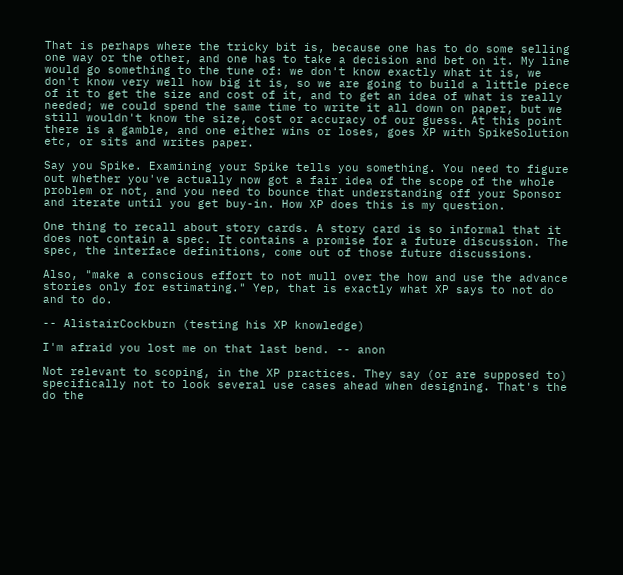That is perhaps where the tricky bit is, because one has to do some selling one way or the other, and one has to take a decision and bet on it. My line would go something to the tune of: we don't know exactly what it is, we don't know very well how big it is, so we are going to build a little piece of it to get the size and cost of it, and to get an idea of what is really needed; we could spend the same time to write it all down on paper, but we still wouldn't know the size, cost or accuracy of our guess. At this point there is a gamble, and one either wins or loses, goes XP with SpikeSolution etc, or sits and writes paper.

Say you Spike. Examining your Spike tells you something. You need to figure out whether you've actually now got a fair idea of the scope of the whole problem or not, and you need to bounce that understanding off your Sponsor and iterate until you get buy-in. How XP does this is my question.

One thing to recall about story cards. A story card is so informal that it does not contain a spec. It contains a promise for a future discussion. The spec, the interface definitions, come out of those future discussions.

Also, "make a conscious effort to not mull over the how and use the advance stories only for estimating." Yep, that is exactly what XP says to not do and to do.

-- AlistairCockburn (testing his XP knowledge)

I'm afraid you lost me on that last bend. -- anon

Not relevant to scoping, in the XP practices. They say (or are supposed to) specifically not to look several use cases ahead when designing. That's the do the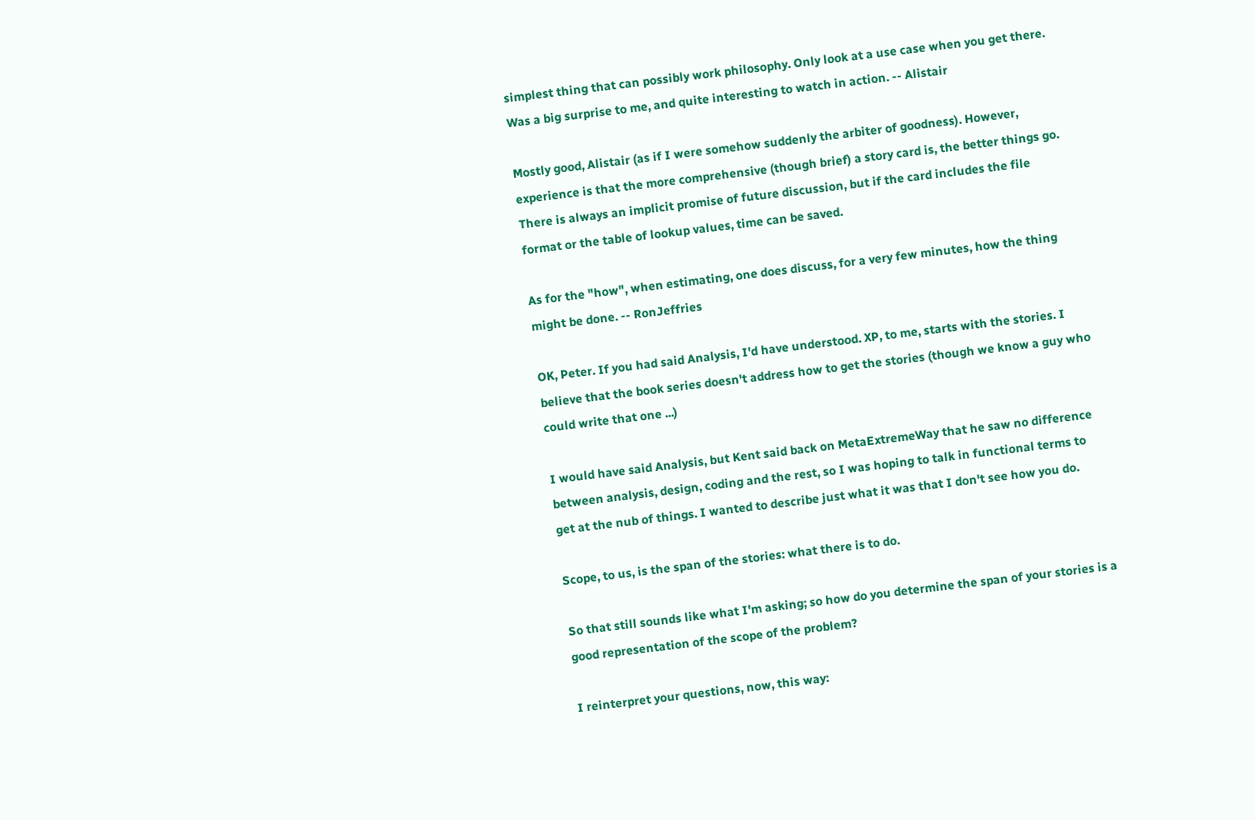simplest thing that can possibly work philosophy. Only look at a use case when you get there. Was a big surprise to me, and quite interesting to watch in action. -- Alistair

Mostly good, Alistair (as if I were somehow suddenly the arbiter of goodness). However, experience is that the more comprehensive (though brief) a story card is, the better things go. There is always an implicit promise of future discussion, but if the card includes the file format or the table of lookup values, time can be saved.

As for the "how", when estimating, one does discuss, for a very few minutes, how the thing might be done. -- RonJeffries

OK, Peter. If you had said Analysis, I'd have understood. XP, to me, starts with the stories. I believe that the book series doesn't address how to get the stories (though we know a guy who could write that one ...)

I would have said Analysis, but Kent said back on MetaExtremeWay that he saw no difference between analysis, design, coding and the rest, so I was hoping to talk in functional terms to get at the nub of things. I wanted to describe just what it was that I don't see how you do.

Scope, to us, is the span of the stories: what there is to do.

So that still sounds like what I'm asking; so how do you determine the span of your stories is a good representation of the scope of the problem?

I reinterpret your questions, now, this way: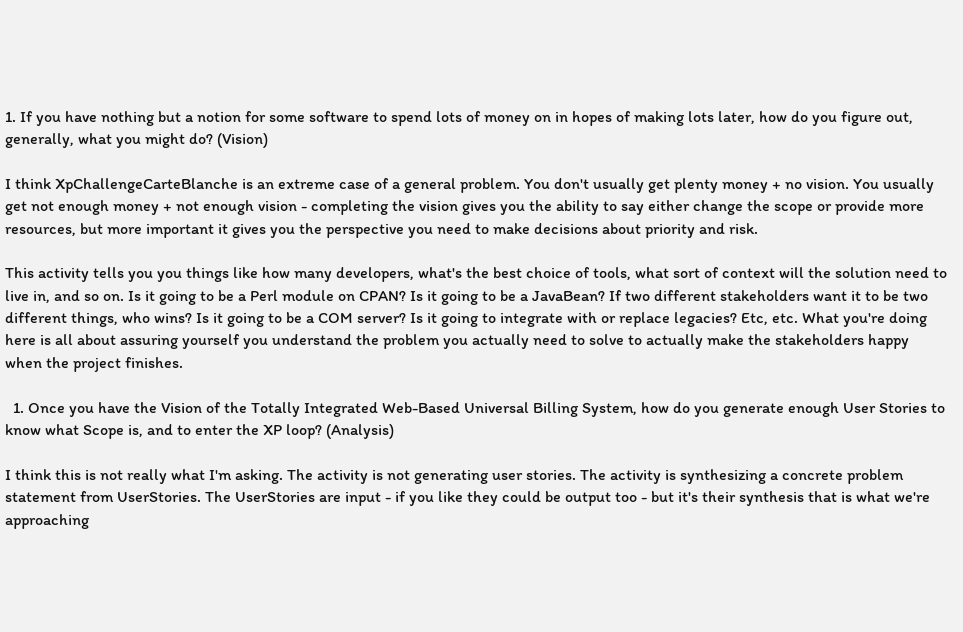1. If you have nothing but a notion for some software to spend lots of money on in hopes of making lots later, how do you figure out, generally, what you might do? (Vision)

I think XpChallengeCarteBlanche is an extreme case of a general problem. You don't usually get plenty money + no vision. You usually get not enough money + not enough vision - completing the vision gives you the ability to say either change the scope or provide more resources, but more important it gives you the perspective you need to make decisions about priority and risk.

This activity tells you you things like how many developers, what's the best choice of tools, what sort of context will the solution need to live in, and so on. Is it going to be a Perl module on CPAN? Is it going to be a JavaBean? If two different stakeholders want it to be two different things, who wins? Is it going to be a COM server? Is it going to integrate with or replace legacies? Etc, etc. What you're doing here is all about assuring yourself you understand the problem you actually need to solve to actually make the stakeholders happy when the project finishes.

  1. Once you have the Vision of the Totally Integrated Web-Based Universal Billing System, how do you generate enough User Stories to know what Scope is, and to enter the XP loop? (Analysis)

I think this is not really what I'm asking. The activity is not generating user stories. The activity is synthesizing a concrete problem statement from UserStories. The UserStories are input - if you like they could be output too - but it's their synthesis that is what we're approaching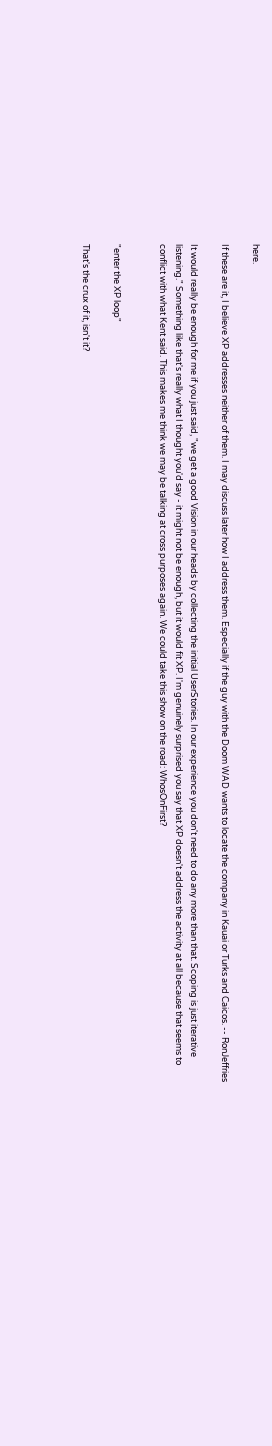here.

If these are it, I believe XP addresses neither of them. I may discuss later how I address them. Especially if the guy with the Doom WAD wants to locate the company in Kauai or Turks and Caicos. -- RonJeffries

It would really be enough for me if you just said, "we get a good Vision in our heads by collecting the initial UserStories. In our experience you don't need to do any more than that. Scoping is just iterative listening." Something like that's really what I thought you'd say - it might not be enough, but it would fit XP. I'm genuinely surprised you say that XP doesn't address the activity at all because that seems to conflict with what Kent said. This makes me think we may be talking at cross purposes again. We could take this show on the road: WhosOnFirst?


"enter the XP loop"

That's the crux of it, isn't it?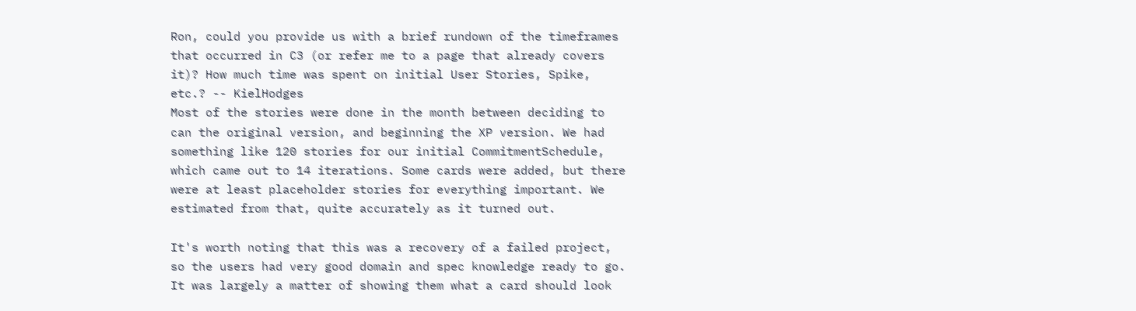Ron, could you provide us with a brief rundown of the timeframes that occurred in C3 (or refer me to a page that already covers it)? How much time was spent on initial User Stories, Spike, etc.? -- KielHodges
Most of the stories were done in the month between deciding to can the original version, and beginning the XP version. We had something like 120 stories for our initial CommitmentSchedule, which came out to 14 iterations. Some cards were added, but there were at least placeholder stories for everything important. We estimated from that, quite accurately as it turned out.

It's worth noting that this was a recovery of a failed project, so the users had very good domain and spec knowledge ready to go. It was largely a matter of showing them what a card should look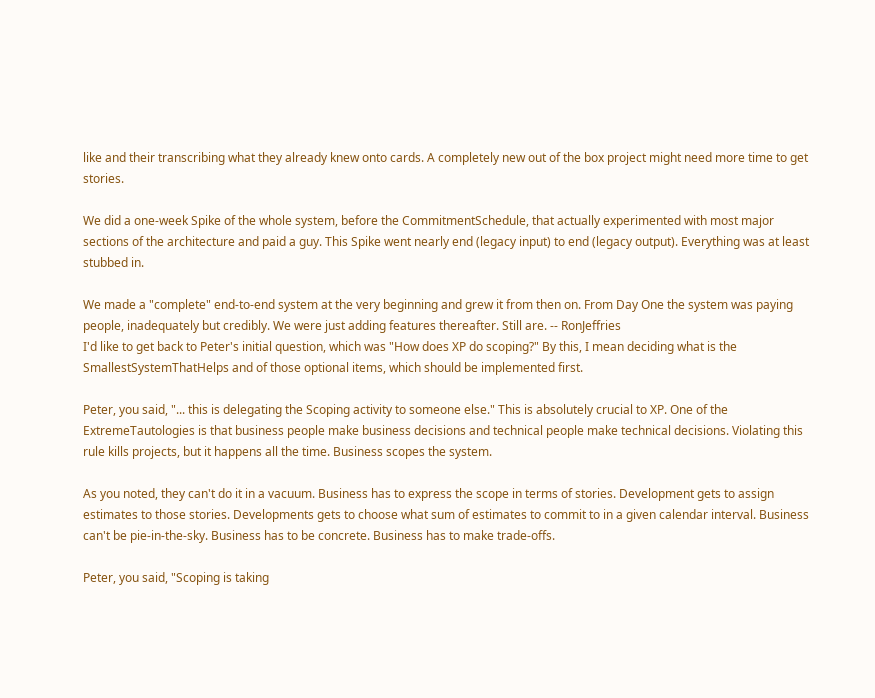like and their transcribing what they already knew onto cards. A completely new out of the box project might need more time to get stories.

We did a one-week Spike of the whole system, before the CommitmentSchedule, that actually experimented with most major sections of the architecture and paid a guy. This Spike went nearly end (legacy input) to end (legacy output). Everything was at least stubbed in.

We made a "complete" end-to-end system at the very beginning and grew it from then on. From Day One the system was paying people, inadequately but credibly. We were just adding features thereafter. Still are. -- RonJeffries
I'd like to get back to Peter's initial question, which was "How does XP do scoping?" By this, I mean deciding what is the SmallestSystemThatHelps and of those optional items, which should be implemented first.

Peter, you said, "... this is delegating the Scoping activity to someone else." This is absolutely crucial to XP. One of the ExtremeTautologies is that business people make business decisions and technical people make technical decisions. Violating this rule kills projects, but it happens all the time. Business scopes the system.

As you noted, they can't do it in a vacuum. Business has to express the scope in terms of stories. Development gets to assign estimates to those stories. Developments gets to choose what sum of estimates to commit to in a given calendar interval. Business can't be pie-in-the-sky. Business has to be concrete. Business has to make trade-offs.

Peter, you said, "Scoping is taking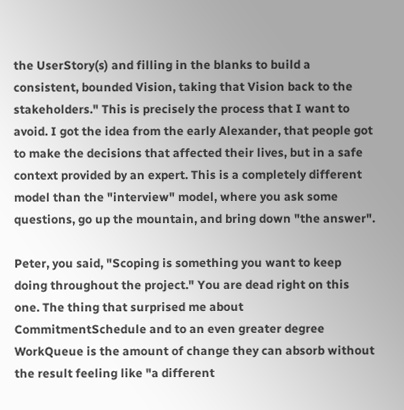the UserStory(s) and filling in the blanks to build a consistent, bounded Vision, taking that Vision back to the stakeholders." This is precisely the process that I want to avoid. I got the idea from the early Alexander, that people got to make the decisions that affected their lives, but in a safe context provided by an expert. This is a completely different model than the "interview" model, where you ask some questions, go up the mountain, and bring down "the answer".

Peter, you said, "Scoping is something you want to keep doing throughout the project." You are dead right on this one. The thing that surprised me about CommitmentSchedule and to an even greater degree WorkQueue is the amount of change they can absorb without the result feeling like "a different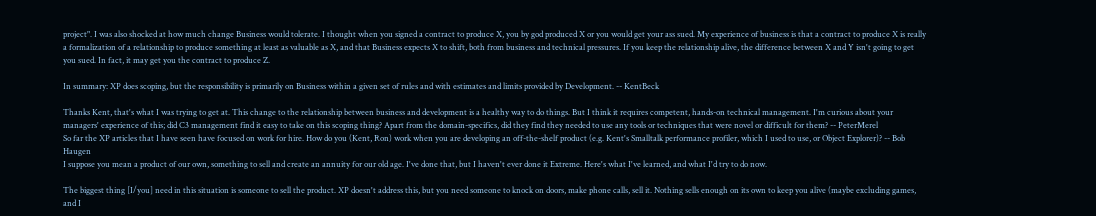project". I was also shocked at how much change Business would tolerate. I thought when you signed a contract to produce X, you by god produced X or you would get your ass sued. My experience of business is that a contract to produce X is really a formalization of a relationship to produce something at least as valuable as X, and that Business expects X to shift, both from business and technical pressures. If you keep the relationship alive, the difference between X and Y isn't going to get you sued. In fact, it may get you the contract to produce Z.

In summary: XP does scoping, but the responsibility is primarily on Business within a given set of rules and with estimates and limits provided by Development. -- KentBeck

Thanks Kent, that's what I was trying to get at. This change to the relationship between business and development is a healthy way to do things. But I think it requires competent, hands-on technical management. I'm curious about your managers' experience of this; did C3 management find it easy to take on this scoping thing? Apart from the domain-specifics, did they find they needed to use any tools or techniques that were novel or difficult for them? -- PeterMerel
So far the XP articles that I have seen have focused on work for hire. How do you (Kent, Ron) work when you are developing an off-the-shelf product (e.g. Kent's Smalltalk performance profiler, which I used to use, or Object Explorer)? -- Bob Haugen
I suppose you mean a product of our own, something to sell and create an annuity for our old age. I've done that, but I haven't ever done it Extreme. Here's what I've learned, and what I'd try to do now.

The biggest thing [I/you] need in this situation is someone to sell the product. XP doesn't address this, but you need someone to knock on doors, make phone calls, sell it. Nothing sells enough on its own to keep you alive (maybe excluding games, and I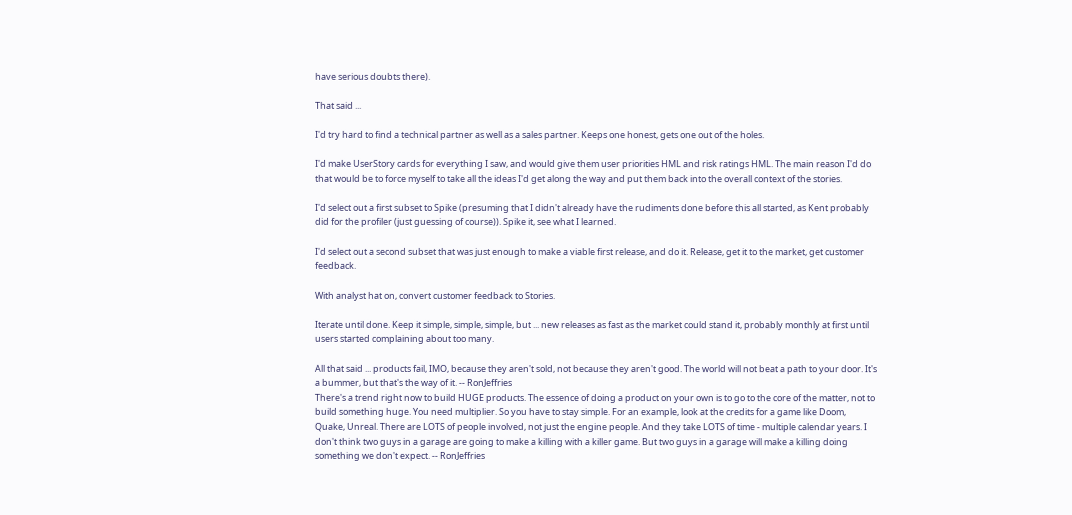have serious doubts there).

That said ...

I'd try hard to find a technical partner as well as a sales partner. Keeps one honest, gets one out of the holes.

I'd make UserStory cards for everything I saw, and would give them user priorities HML and risk ratings HML. The main reason I'd do that would be to force myself to take all the ideas I'd get along the way and put them back into the overall context of the stories.

I'd select out a first subset to Spike (presuming that I didn't already have the rudiments done before this all started, as Kent probably did for the profiler (just guessing of course)). Spike it, see what I learned.

I'd select out a second subset that was just enough to make a viable first release, and do it. Release, get it to the market, get customer feedback.

With analyst hat on, convert customer feedback to Stories.

Iterate until done. Keep it simple, simple, simple, but ... new releases as fast as the market could stand it, probably monthly at first until users started complaining about too many.

All that said ... products fail, IMO, because they aren't sold, not because they aren't good. The world will not beat a path to your door. It's a bummer, but that's the way of it. -- RonJeffries
There's a trend right now to build HUGE products. The essence of doing a product on your own is to go to the core of the matter, not to build something huge. You need multiplier. So you have to stay simple. For an example, look at the credits for a game like Doom, Quake, Unreal. There are LOTS of people involved, not just the engine people. And they take LOTS of time - multiple calendar years. I don't think two guys in a garage are going to make a killing with a killer game. But two guys in a garage will make a killing doing something we don't expect. -- RonJeffries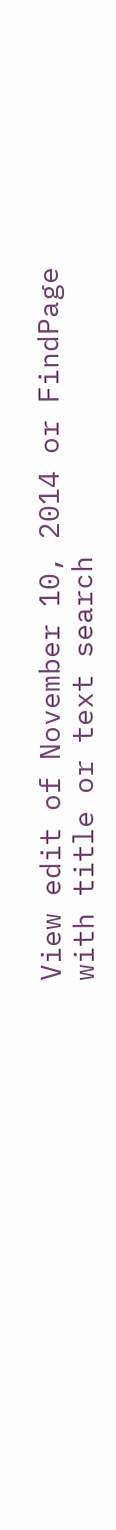View edit of November 10, 2014 or FindPage with title or text search